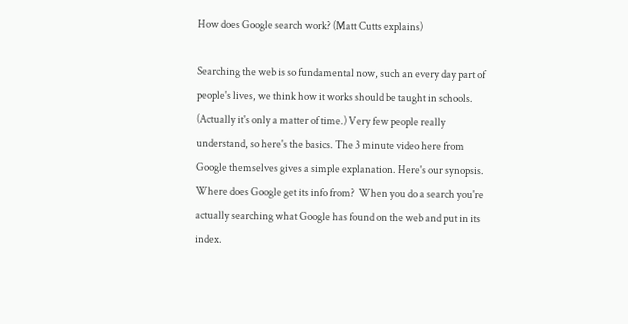How does Google search work? (Matt Cutts explains)

Searching the web is so fundamental now, such an every day part of people's lives, we think how it works should be taught in schools. (Actually it's only a matter of time.) Very few people really understand, so here's the basics. The 3 minute video here from Google themselves gives a simple explanation. Here's our synopsis. Where does Google get its info from?  When you do a search you're actually searching what Google has found on the web and put in its index.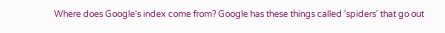Where does Google's index come from? Google has these things called 'spiders' that go out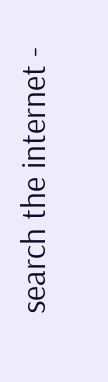search the internet -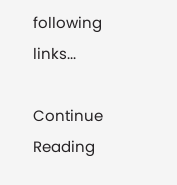following links...

Continue Reading